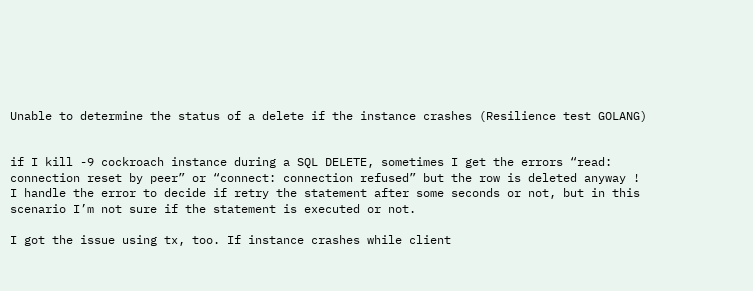Unable to determine the status of a delete if the instance crashes (Resilience test GOLANG)


if I kill -9 cockroach instance during a SQL DELETE, sometimes I get the errors “read: connection reset by peer” or “connect: connection refused” but the row is deleted anyway !
I handle the error to decide if retry the statement after some seconds or not, but in this scenario I’m not sure if the statement is executed or not.

I got the issue using tx, too. If instance crashes while client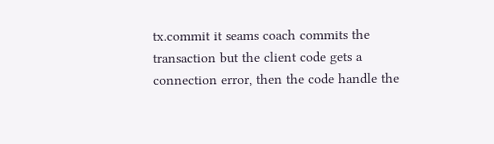tx.commit it seams coach commits the transaction but the client code gets a connection error, then the code handle the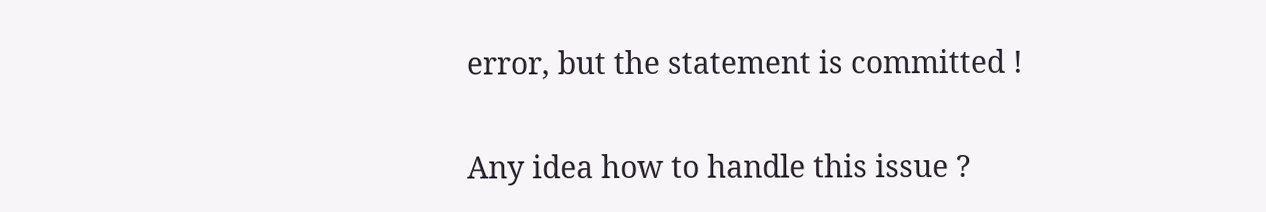error, but the statement is committed !

Any idea how to handle this issue ?